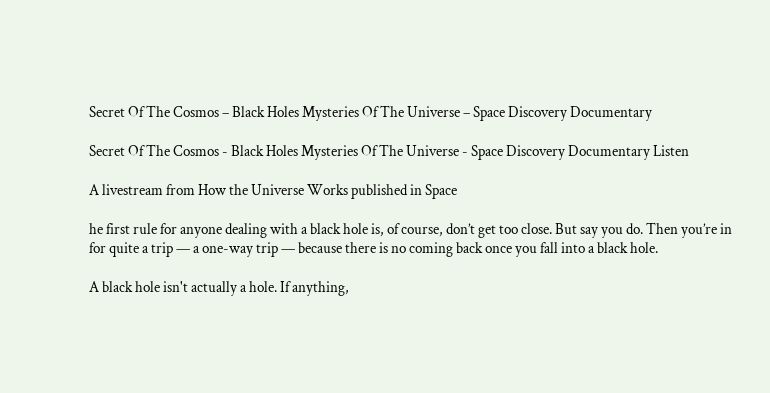Secret Of The Cosmos – Black Holes Mysteries Of The Universe – Space Discovery Documentary

Secret Of The Cosmos - Black Holes Mysteries Of The Universe - Space Discovery Documentary Listen

A livestream from How the Universe Works published in Space

he first rule for anyone dealing with a black hole is, of course, don’t get too close. But say you do. Then you’re in for quite a trip — a one-way trip — because there is no coming back once you fall into a black hole.

A black hole isn't actually a hole. If anything,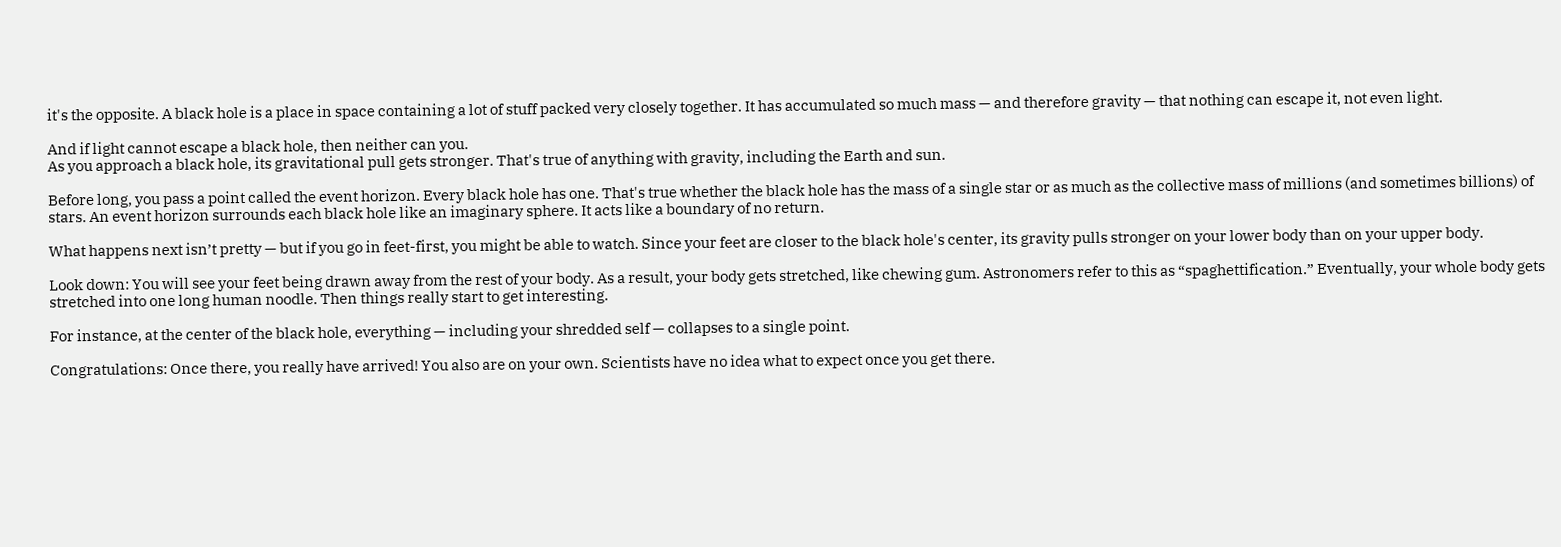it's the opposite. A black hole is a place in space containing a lot of stuff packed very closely together. It has accumulated so much mass — and therefore gravity — that nothing can escape it, not even light.

And if light cannot escape a black hole, then neither can you.
As you approach a black hole, its gravitational pull gets stronger. That's true of anything with gravity, including the Earth and sun.

Before long, you pass a point called the event horizon. Every black hole has one. That's true whether the black hole has the mass of a single star or as much as the collective mass of millions (and sometimes billions) of stars. An event horizon surrounds each black hole like an imaginary sphere. It acts like a boundary of no return.

What happens next isn’t pretty — but if you go in feet-first, you might be able to watch. Since your feet are closer to the black hole's center, its gravity pulls stronger on your lower body than on your upper body.

Look down: You will see your feet being drawn away from the rest of your body. As a result, your body gets stretched, like chewing gum. Astronomers refer to this as “spaghettification.” Eventually, your whole body gets stretched into one long human noodle. Then things really start to get interesting.

For instance, at the center of the black hole, everything — including your shredded self — collapses to a single point.

Congratulations: Once there, you really have arrived! You also are on your own. Scientists have no idea what to expect once you get there.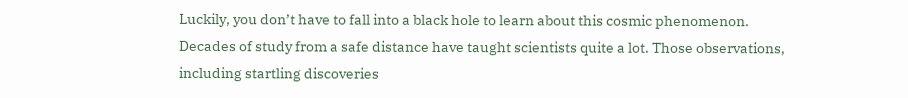Luckily, you don’t have to fall into a black hole to learn about this cosmic phenomenon. Decades of study from a safe distance have taught scientists quite a lot. Those observations, including startling discoveries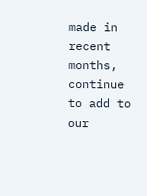made in recent months, continue to add to our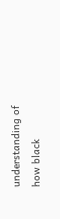understanding of how black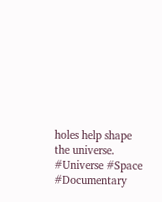holes help shape the universe.
#Universe #Space #Documentary